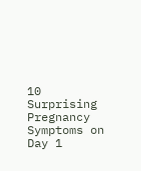10 Surprising Pregnancy Symptoms on Day 1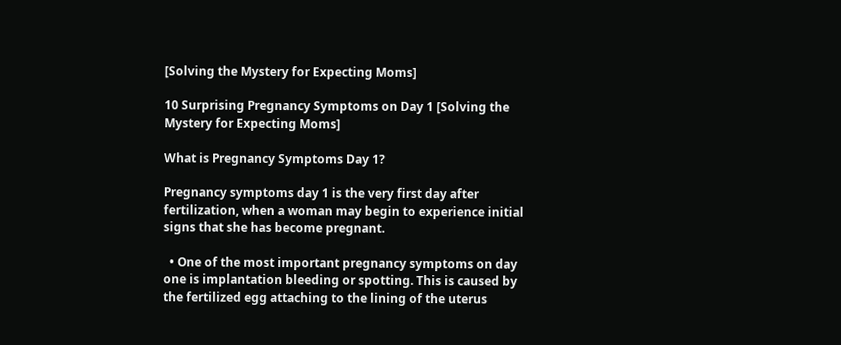[Solving the Mystery for Expecting Moms]

10 Surprising Pregnancy Symptoms on Day 1 [Solving the Mystery for Expecting Moms]

What is Pregnancy Symptoms Day 1?

Pregnancy symptoms day 1 is the very first day after fertilization, when a woman may begin to experience initial signs that she has become pregnant.

  • One of the most important pregnancy symptoms on day one is implantation bleeding or spotting. This is caused by the fertilized egg attaching to the lining of the uterus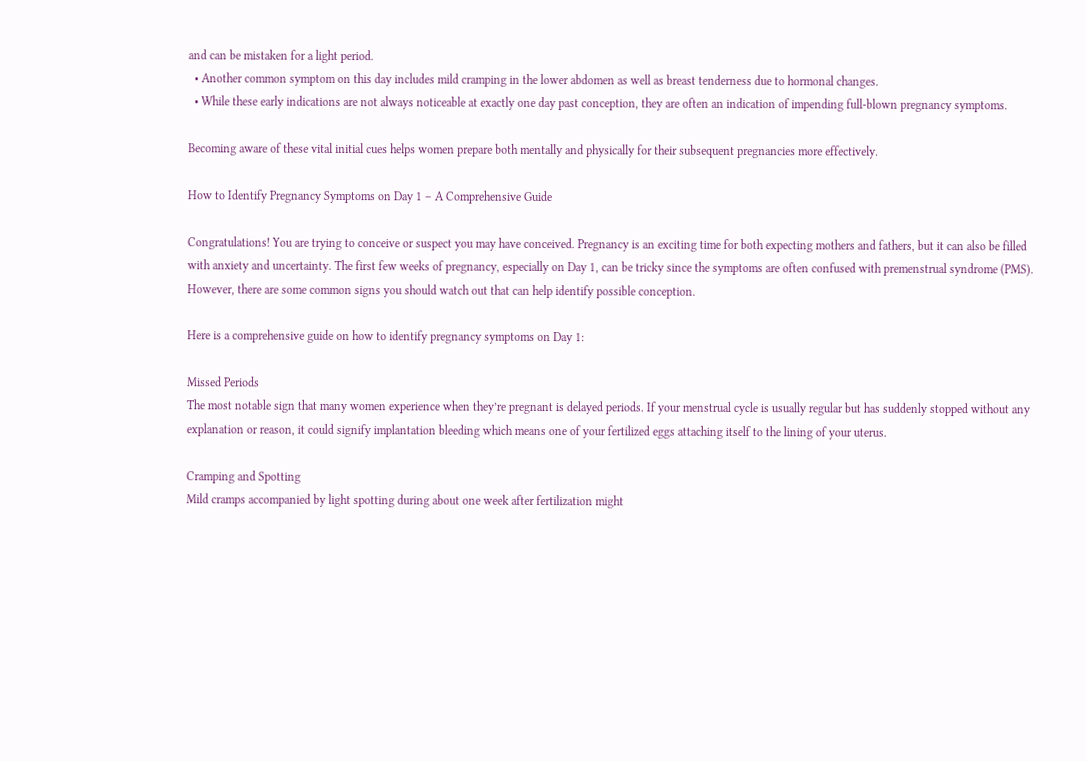and can be mistaken for a light period.
  • Another common symptom on this day includes mild cramping in the lower abdomen as well as breast tenderness due to hormonal changes.
  • While these early indications are not always noticeable at exactly one day past conception, they are often an indication of impending full-blown pregnancy symptoms.

Becoming aware of these vital initial cues helps women prepare both mentally and physically for their subsequent pregnancies more effectively.

How to Identify Pregnancy Symptoms on Day 1 – A Comprehensive Guide

Congratulations! You are trying to conceive or suspect you may have conceived. Pregnancy is an exciting time for both expecting mothers and fathers, but it can also be filled with anxiety and uncertainty. The first few weeks of pregnancy, especially on Day 1, can be tricky since the symptoms are often confused with premenstrual syndrome (PMS). However, there are some common signs you should watch out that can help identify possible conception.

Here is a comprehensive guide on how to identify pregnancy symptoms on Day 1:

Missed Periods
The most notable sign that many women experience when they’re pregnant is delayed periods. If your menstrual cycle is usually regular but has suddenly stopped without any explanation or reason, it could signify implantation bleeding which means one of your fertilized eggs attaching itself to the lining of your uterus.

Cramping and Spotting
Mild cramps accompanied by light spotting during about one week after fertilization might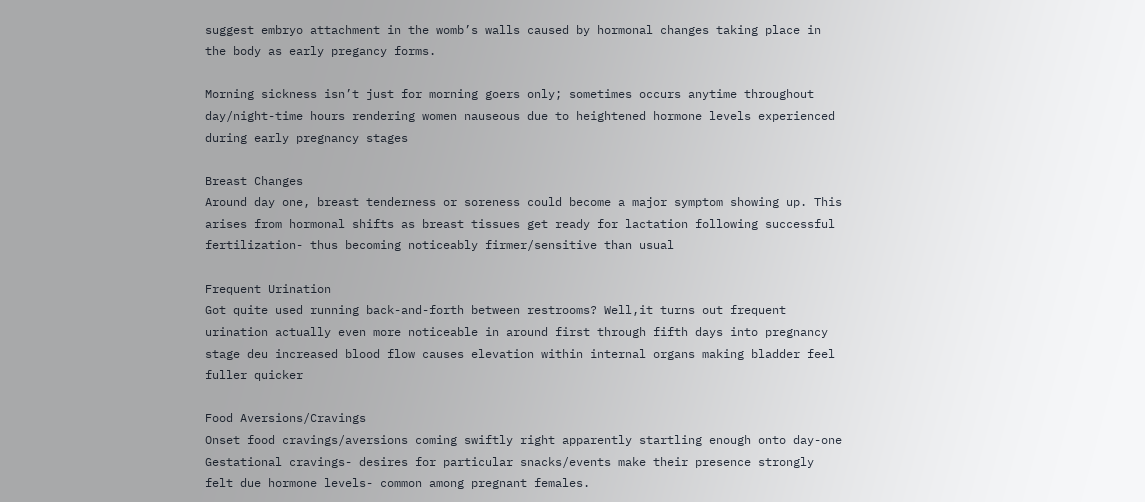suggest embryo attachment in the womb’s walls caused by hormonal changes taking place in the body as early pregancy forms.

Morning sickness isn’t just for morning goers only; sometimes occurs anytime throughout day/night-time hours rendering women nauseous due to heightened hormone levels experienced during early pregnancy stages

Breast Changes
Around day one, breast tenderness or soreness could become a major symptom showing up. This arises from hormonal shifts as breast tissues get ready for lactation following successful fertilization- thus becoming noticeably firmer/sensitive than usual

Frequent Urination
Got quite used running back-and-forth between restrooms? Well,it turns out frequent urination actually even more noticeable in around first through fifth days into pregnancy stage deu increased blood flow causes elevation within internal organs making bladder feel fuller quicker

Food Aversions/Cravings
Onset food cravings/aversions coming swiftly right apparently startling enough onto day-one Gestational cravings- desires for particular snacks/events make their presence strongly felt due hormone levels- common among pregnant females.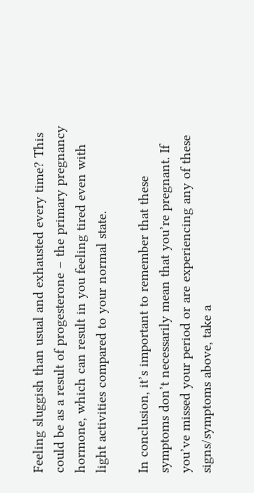Feeling sluggish than usual and exhausted every time? This could be as a result of progesterone – the primary pregnancy hormone, which can result in you feeling tired even with light activities compared to your normal state.

In conclusion, it’s important to remember that these symptoms don’t necessarily mean that you’re pregnant. If you’ve missed your period or are experiencing any of these signs/symptoms above, take a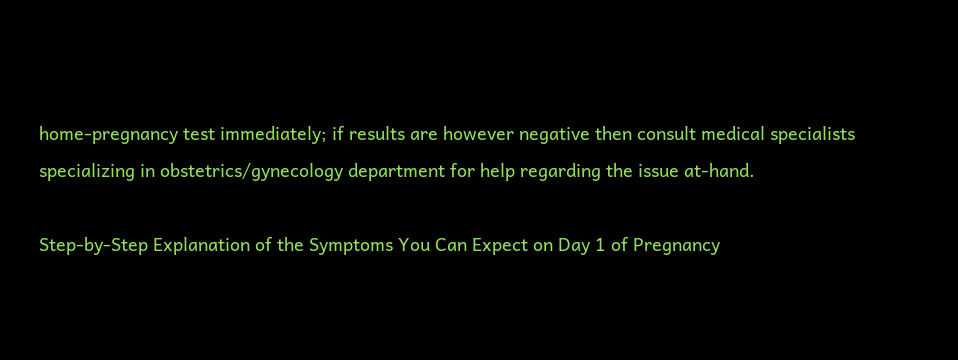home-pregnancy test immediately; if results are however negative then consult medical specialists specializing in obstetrics/gynecology department for help regarding the issue at-hand.

Step-by-Step Explanation of the Symptoms You Can Expect on Day 1 of Pregnancy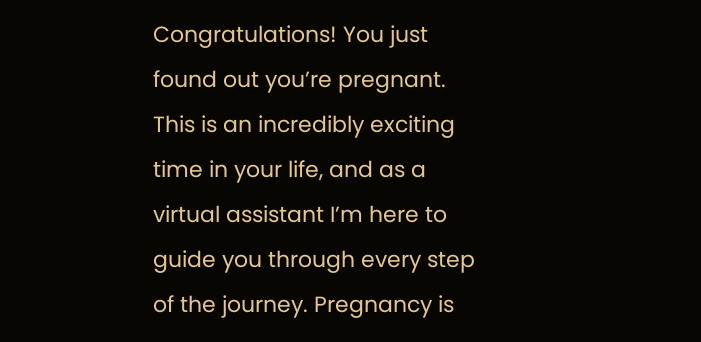Congratulations! You just found out you’re pregnant. This is an incredibly exciting time in your life, and as a virtual assistant I’m here to guide you through every step of the journey. Pregnancy is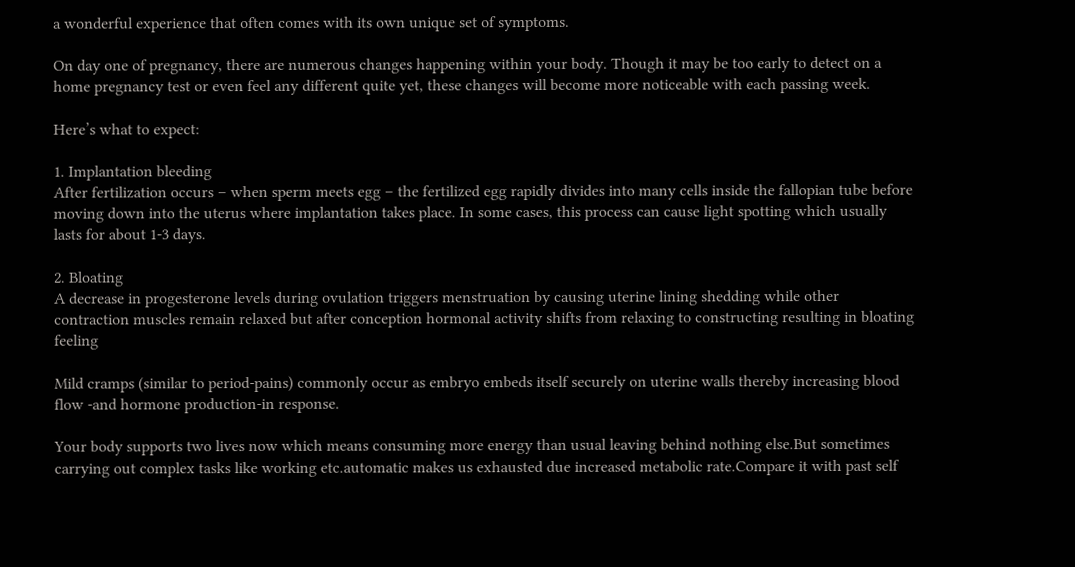a wonderful experience that often comes with its own unique set of symptoms.

On day one of pregnancy, there are numerous changes happening within your body. Though it may be too early to detect on a home pregnancy test or even feel any different quite yet, these changes will become more noticeable with each passing week.

Here’s what to expect:

1. Implantation bleeding
After fertilization occurs – when sperm meets egg – the fertilized egg rapidly divides into many cells inside the fallopian tube before moving down into the uterus where implantation takes place. In some cases, this process can cause light spotting which usually lasts for about 1-3 days.

2. Bloating
A decrease in progesterone levels during ovulation triggers menstruation by causing uterine lining shedding while other contraction muscles remain relaxed but after conception hormonal activity shifts from relaxing to constructing resulting in bloating feeling

Mild cramps (similar to period-pains) commonly occur as embryo embeds itself securely on uterine walls thereby increasing blood flow -and hormone production-in response.

Your body supports two lives now which means consuming more energy than usual leaving behind nothing else.But sometimes carrying out complex tasks like working etc.automatic makes us exhausted due increased metabolic rate.Compare it with past self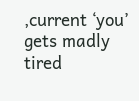,current ‘you’ gets madly tired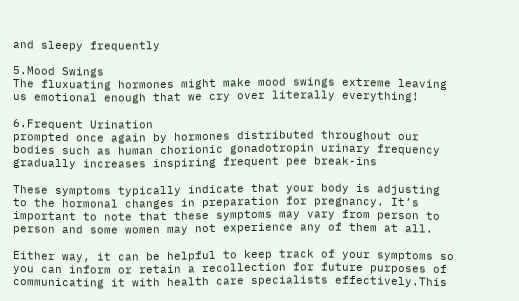and sleepy frequently

5.Mood Swings
The fluxuating hormones might make mood swings extreme leaving us emotional enough that we cry over literally everything!

6.Frequent Urination
prompted once again by hormones distributed throughout our bodies such as human chorionic gonadotropin urinary frequency gradually increases inspiring frequent pee break-ins

These symptoms typically indicate that your body is adjusting to the hormonal changes in preparation for pregnancy. It’s important to note that these symptoms may vary from person to person and some women may not experience any of them at all.

Either way, it can be helpful to keep track of your symptoms so you can inform or retain a recollection for future purposes of communicating it with health care specialists effectively.This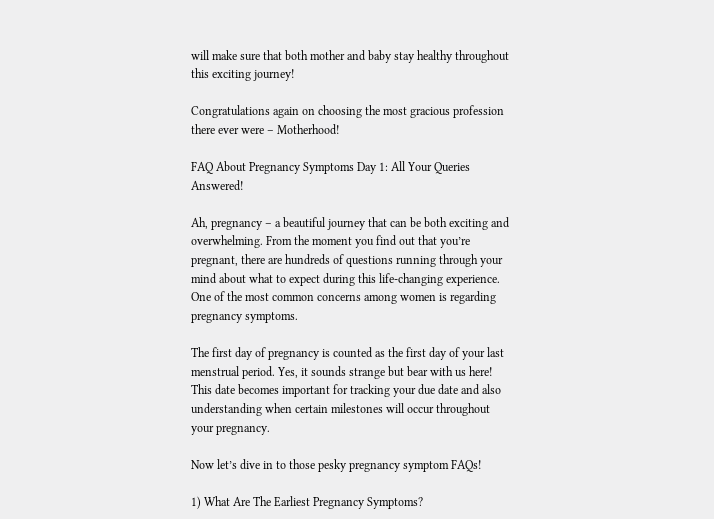will make sure that both mother and baby stay healthy throughout this exciting journey!

Congratulations again on choosing the most gracious profession there ever were – Motherhood!

FAQ About Pregnancy Symptoms Day 1: All Your Queries Answered!

Ah, pregnancy – a beautiful journey that can be both exciting and overwhelming. From the moment you find out that you’re pregnant, there are hundreds of questions running through your mind about what to expect during this life-changing experience. One of the most common concerns among women is regarding pregnancy symptoms.

The first day of pregnancy is counted as the first day of your last menstrual period. Yes, it sounds strange but bear with us here! This date becomes important for tracking your due date and also understanding when certain milestones will occur throughout your pregnancy.

Now let’s dive in to those pesky pregnancy symptom FAQs!

1) What Are The Earliest Pregnancy Symptoms?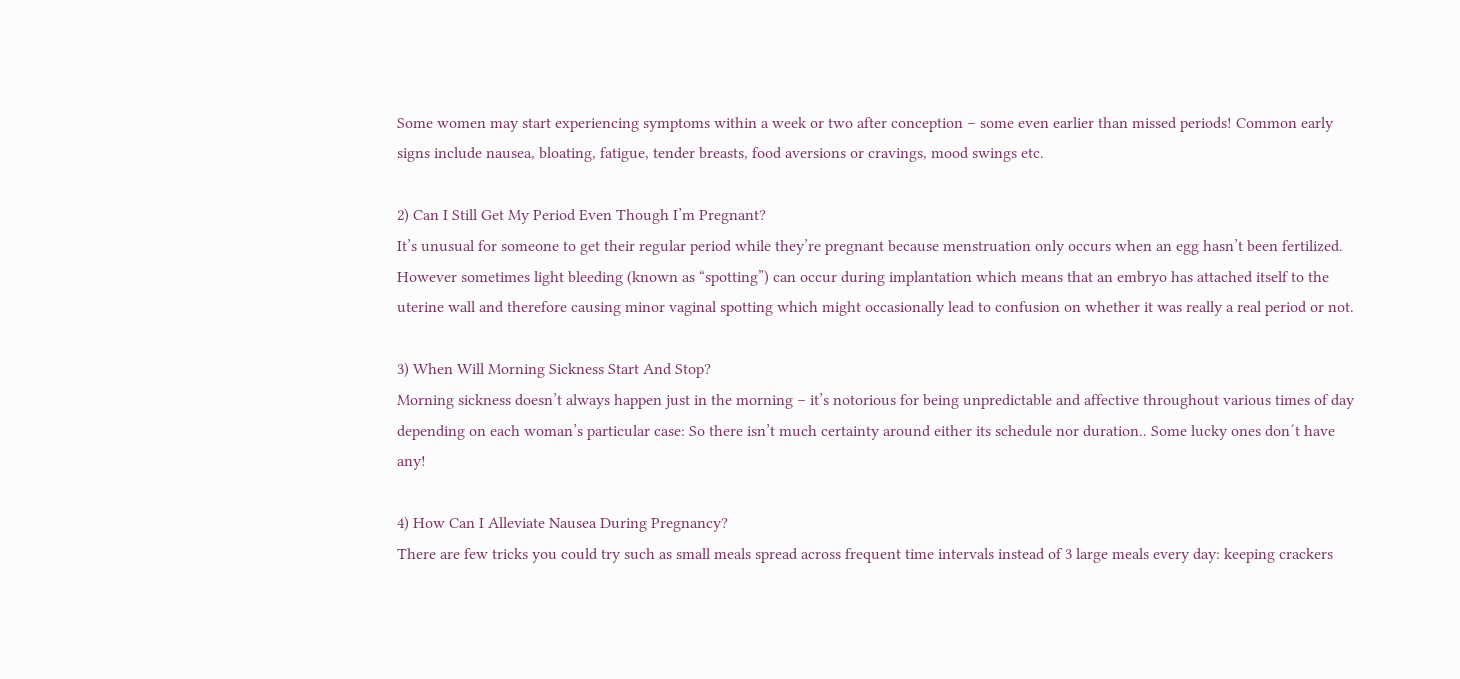Some women may start experiencing symptoms within a week or two after conception – some even earlier than missed periods! Common early signs include nausea, bloating, fatigue, tender breasts, food aversions or cravings, mood swings etc.

2) Can I Still Get My Period Even Though I’m Pregnant?
It’s unusual for someone to get their regular period while they’re pregnant because menstruation only occurs when an egg hasn’t been fertilized. However sometimes light bleeding (known as “spotting”) can occur during implantation which means that an embryo has attached itself to the uterine wall and therefore causing minor vaginal spotting which might occasionally lead to confusion on whether it was really a real period or not.

3) When Will Morning Sickness Start And Stop?
Morning sickness doesn’t always happen just in the morning – it’s notorious for being unpredictable and affective throughout various times of day depending on each woman’s particular case: So there isn’t much certainty around either its schedule nor duration.. Some lucky ones don´t have any!

4) How Can I Alleviate Nausea During Pregnancy?
There are few tricks you could try such as small meals spread across frequent time intervals instead of 3 large meals every day: keeping crackers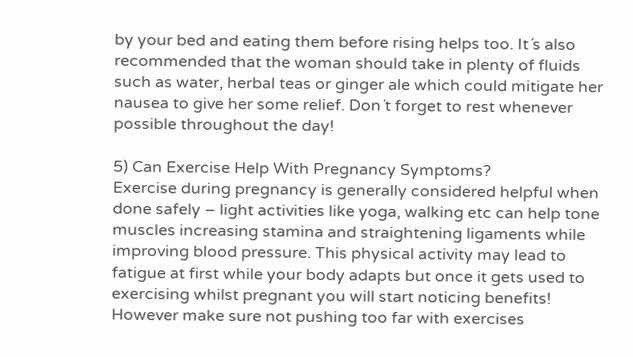by your bed and eating them before rising helps too. It´s also recommended that the woman should take in plenty of fluids such as water, herbal teas or ginger ale which could mitigate her nausea to give her some relief. Don´t forget to rest whenever possible throughout the day!

5) Can Exercise Help With Pregnancy Symptoms?
Exercise during pregnancy is generally considered helpful when done safely – light activities like yoga, walking etc can help tone muscles increasing stamina and straightening ligaments while improving blood pressure. This physical activity may lead to fatigue at first while your body adapts but once it gets used to exercising whilst pregnant you will start noticing benefits! However make sure not pushing too far with exercises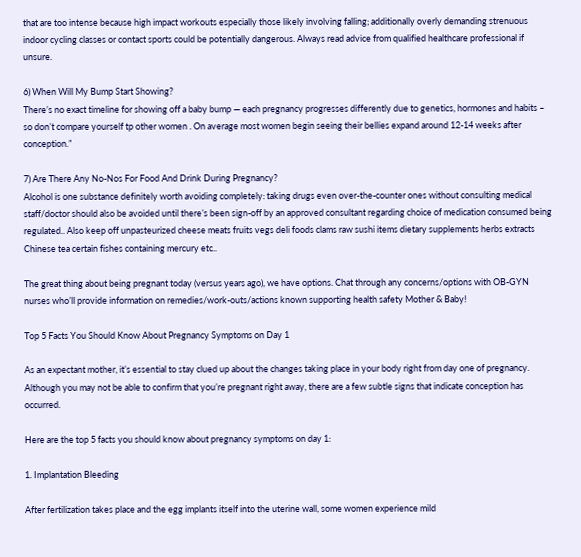that are too intense because high impact workouts especially those likely involving falling; additionally overly demanding strenuous indoor cycling classes or contact sports could be potentially dangerous. Always read advice from qualified healthcare professional if unsure.

6) When Will My Bump Start Showing?
There’s no exact timeline for showing off a baby bump — each pregnancy progresses differently due to genetics, hormones and habits – so don’t compare yourself tp other women . On average most women begin seeing their bellies expand around 12-14 weeks after conception.”

7) Are There Any No-Nos For Food And Drink During Pregnancy?
Alcohol is one substance definitely worth avoiding completely: taking drugs even over-the-counter ones without consulting medical staff/doctor should also be avoided until there’s been sign-off by an approved consultant regarding choice of medication consumed being regulated.. Also keep off unpasteurized cheese meats fruits vegs deli foods clams raw sushi items dietary supplements herbs extracts Chinese tea certain fishes containing mercury etc..

The great thing about being pregnant today (versus years ago), we have options. Chat through any concerns/options with OB-GYN nurses who’ll provide information on remedies/work-outs/actions known supporting health safety Mother & Baby!

Top 5 Facts You Should Know About Pregnancy Symptoms on Day 1

As an expectant mother, it’s essential to stay clued up about the changes taking place in your body right from day one of pregnancy. Although you may not be able to confirm that you’re pregnant right away, there are a few subtle signs that indicate conception has occurred.

Here are the top 5 facts you should know about pregnancy symptoms on day 1:

1. Implantation Bleeding

After fertilization takes place and the egg implants itself into the uterine wall, some women experience mild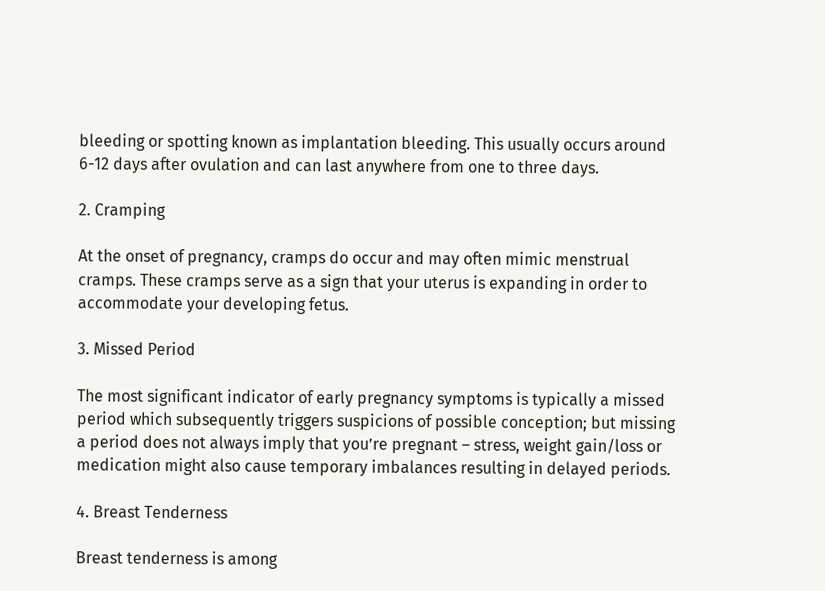bleeding or spotting known as implantation bleeding. This usually occurs around 6-12 days after ovulation and can last anywhere from one to three days.

2. Cramping

At the onset of pregnancy, cramps do occur and may often mimic menstrual cramps. These cramps serve as a sign that your uterus is expanding in order to accommodate your developing fetus.

3. Missed Period

The most significant indicator of early pregnancy symptoms is typically a missed period which subsequently triggers suspicions of possible conception; but missing a period does not always imply that you’re pregnant – stress, weight gain/loss or medication might also cause temporary imbalances resulting in delayed periods.

4. Breast Tenderness

Breast tenderness is among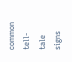common tell-tale signs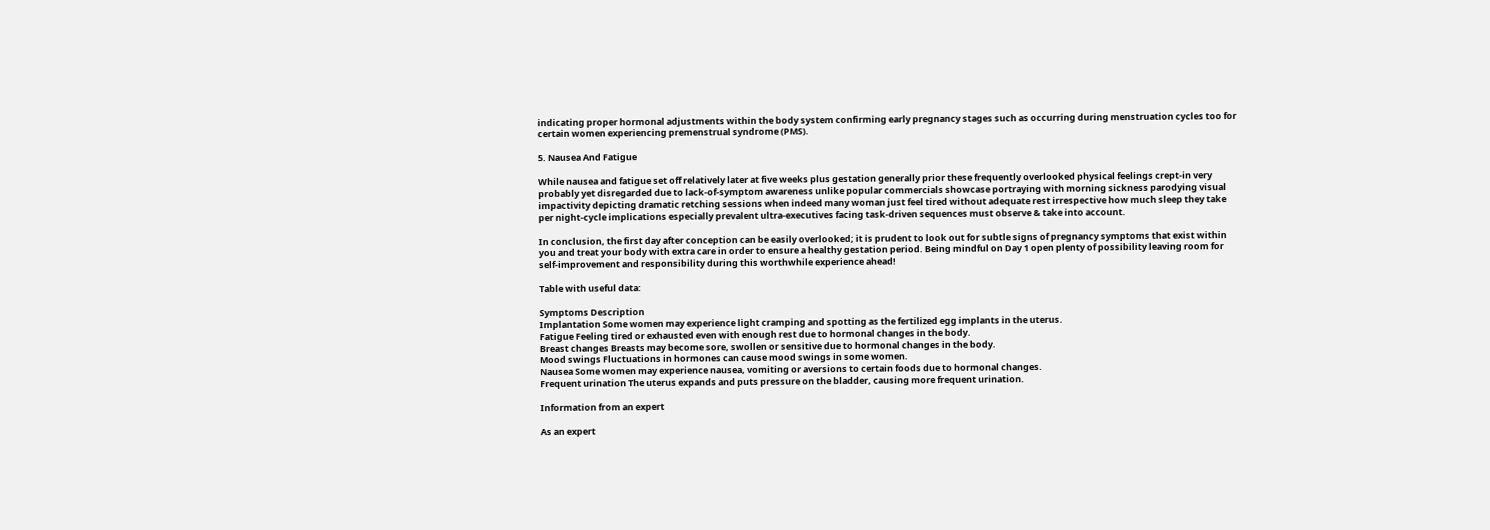indicating proper hormonal adjustments within the body system confirming early pregnancy stages such as occurring during menstruation cycles too for certain women experiencing premenstrual syndrome (PMS).

5. Nausea And Fatigue

While nausea and fatigue set off relatively later at five weeks plus gestation generally prior these frequently overlooked physical feelings crept-in very probably yet disregarded due to lack-of-symptom awareness unlike popular commercials showcase portraying with morning sickness parodying visual impactivity depicting dramatic retching sessions when indeed many woman just feel tired without adequate rest irrespective how much sleep they take per night-cycle implications especially prevalent ultra-executives facing task-driven sequences must observe & take into account.

In conclusion, the first day after conception can be easily overlooked; it is prudent to look out for subtle signs of pregnancy symptoms that exist within you and treat your body with extra care in order to ensure a healthy gestation period. Being mindful on Day 1 open plenty of possibility leaving room for self-improvement and responsibility during this worthwhile experience ahead!

Table with useful data:

Symptoms Description
Implantation Some women may experience light cramping and spotting as the fertilized egg implants in the uterus.
Fatigue Feeling tired or exhausted even with enough rest due to hormonal changes in the body.
Breast changes Breasts may become sore, swollen or sensitive due to hormonal changes in the body.
Mood swings Fluctuations in hormones can cause mood swings in some women.
Nausea Some women may experience nausea, vomiting or aversions to certain foods due to hormonal changes.
Frequent urination The uterus expands and puts pressure on the bladder, causing more frequent urination.

Information from an expert

As an expert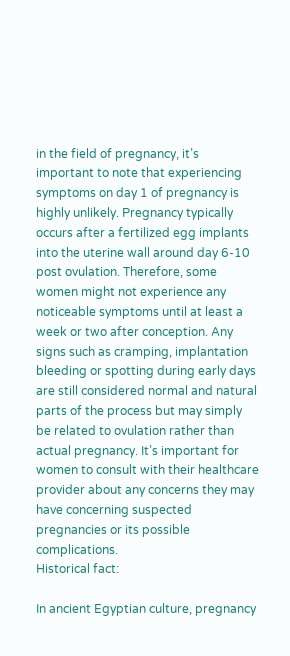in the field of pregnancy, it’s important to note that experiencing symptoms on day 1 of pregnancy is highly unlikely. Pregnancy typically occurs after a fertilized egg implants into the uterine wall around day 6-10 post ovulation. Therefore, some women might not experience any noticeable symptoms until at least a week or two after conception. Any signs such as cramping, implantation bleeding or spotting during early days are still considered normal and natural parts of the process but may simply be related to ovulation rather than actual pregnancy. It’s important for women to consult with their healthcare provider about any concerns they may have concerning suspected pregnancies or its possible complications.
Historical fact:

In ancient Egyptian culture, pregnancy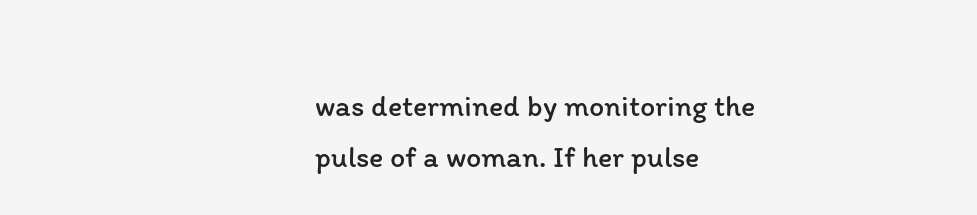was determined by monitoring the pulse of a woman. If her pulse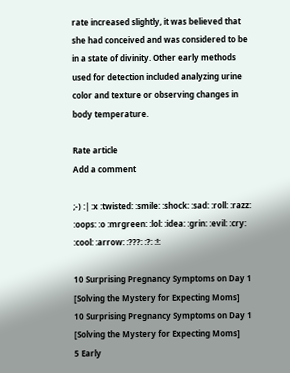rate increased slightly, it was believed that she had conceived and was considered to be in a state of divinity. Other early methods used for detection included analyzing urine color and texture or observing changes in body temperature.

Rate article
Add a comment

;-) :| :x :twisted: :smile: :shock: :sad: :roll: :razz: :oops: :o :mrgreen: :lol: :idea: :grin: :evil: :cry: :cool: :arrow: :???: :?: :!:

10 Surprising Pregnancy Symptoms on Day 1 [Solving the Mystery for Expecting Moms]
10 Surprising Pregnancy Symptoms on Day 1 [Solving the Mystery for Expecting Moms]
5 Early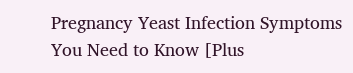Pregnancy Yeast Infection Symptoms You Need to Know [Plus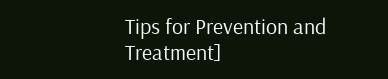Tips for Prevention and Treatment]